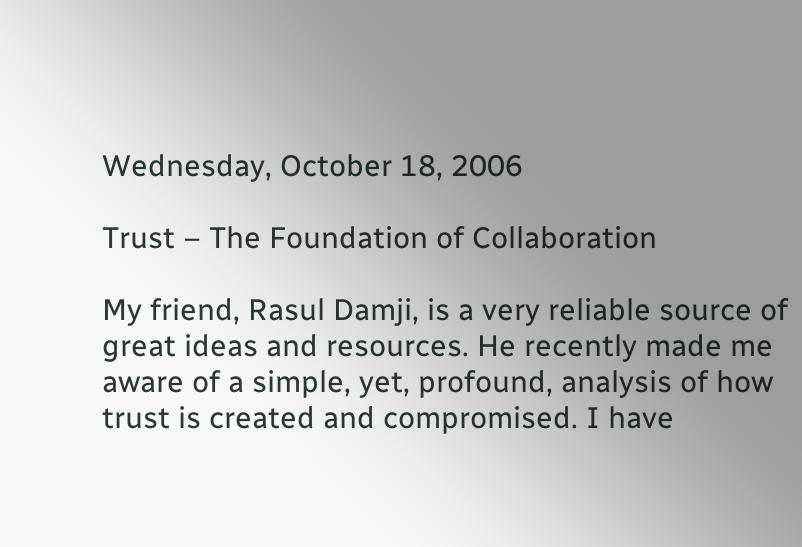Wednesday, October 18, 2006

Trust – The Foundation of Collaboration

My friend, Rasul Damji, is a very reliable source of great ideas and resources. He recently made me aware of a simple, yet, profound, analysis of how trust is created and compromised. I have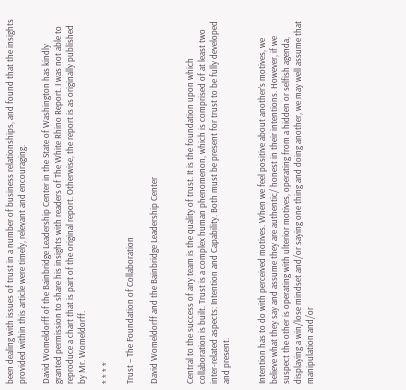been dealing with issues of trust in a number of business relationships, and found that the insights provided within this article were timely, relevant and encouraging.

David Womeldorff of the Bainbridge Leadership Center in the State of Washington has kindly granted permission to share his insights with readers of The White Rhino Report. I was not able to reproduce a chart that is part of the original report. Otherwise, the report is as originally published by Mr. Womeldorff.

* * * *

Trust – The Foundation of Collaboration

David Womeldorff and the Bainbridge Leadership Center


Central to the success of any team is the quality of trust. It is the foundation upon which collaboration is built. Trust is a complex human phenomenon, which is comprised of at least two inter-related aspects: Intention and Capability. Both must be present for trust to be fully developed and present.


Intention has to do with perceived motives. When we feel positive about another’s motives, we believe what they say and assume they are authentic/ honest in their intentions. However, if we suspect the other is operating with ulterior motives, operating from a hidden or selfish agenda, displaying a win/lose mindset and/or saying one thing and doing another, we may well assume that manipulation and/or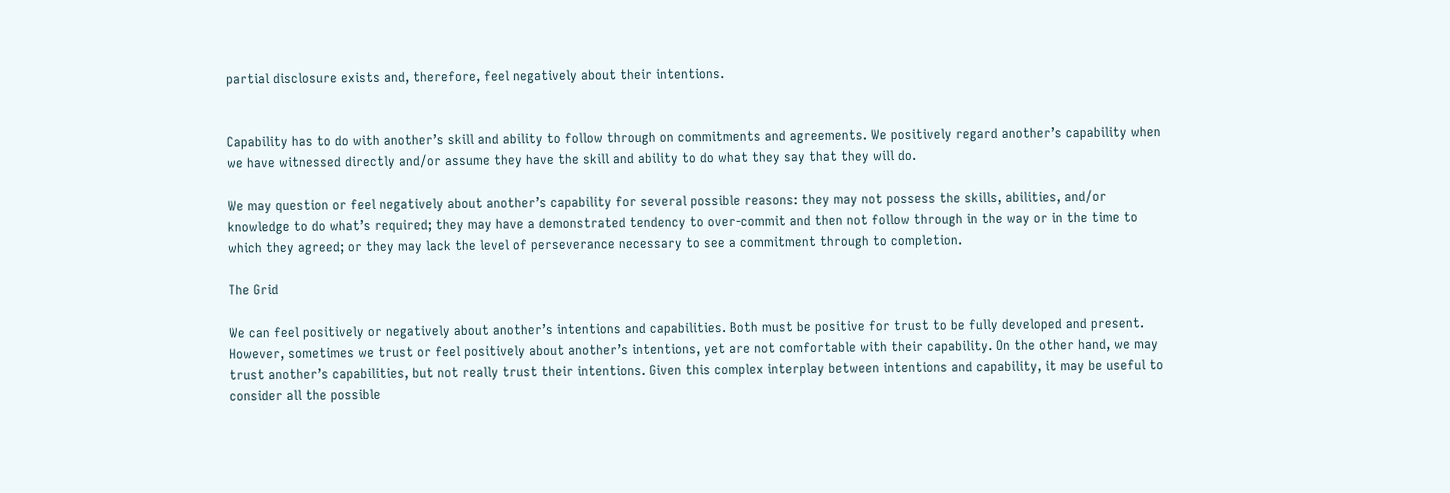partial disclosure exists and, therefore, feel negatively about their intentions.


Capability has to do with another’s skill and ability to follow through on commitments and agreements. We positively regard another’s capability when we have witnessed directly and/or assume they have the skill and ability to do what they say that they will do.

We may question or feel negatively about another’s capability for several possible reasons: they may not possess the skills, abilities, and/or knowledge to do what’s required; they may have a demonstrated tendency to over-commit and then not follow through in the way or in the time to which they agreed; or they may lack the level of perseverance necessary to see a commitment through to completion.

The Grid

We can feel positively or negatively about another’s intentions and capabilities. Both must be positive for trust to be fully developed and present. However, sometimes we trust or feel positively about another’s intentions, yet are not comfortable with their capability. On the other hand, we may trust another’s capabilities, but not really trust their intentions. Given this complex interplay between intentions and capability, it may be useful to consider all the possible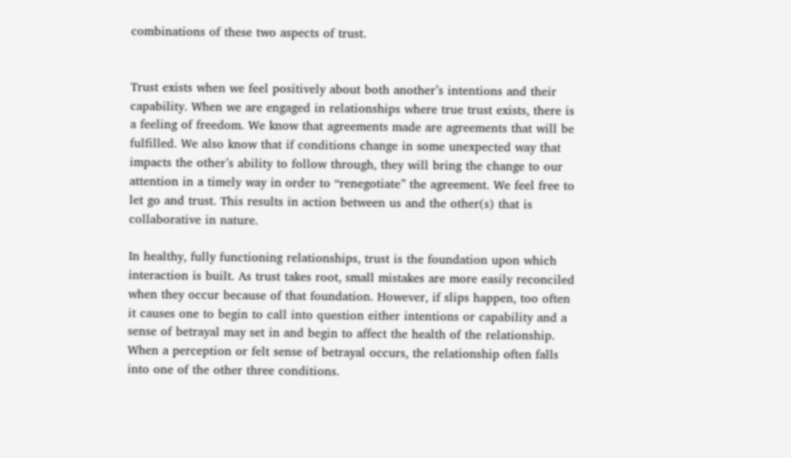combinations of these two aspects of trust.


Trust exists when we feel positively about both another’s intentions and their capability. When we are engaged in relationships where true trust exists, there is a feeling of freedom. We know that agreements made are agreements that will be fulfilled. We also know that if conditions change in some unexpected way that impacts the other’s ability to follow through, they will bring the change to our attention in a timely way in order to “renegotiate” the agreement. We feel free to let go and trust. This results in action between us and the other(s) that is collaborative in nature.

In healthy, fully functioning relationships, trust is the foundation upon which interaction is built. As trust takes root, small mistakes are more easily reconciled when they occur because of that foundation. However, if slips happen, too often it causes one to begin to call into question either intentions or capability and a sense of betrayal may set in and begin to affect the health of the relationship. When a perception or felt sense of betrayal occurs, the relationship often falls into one of the other three conditions.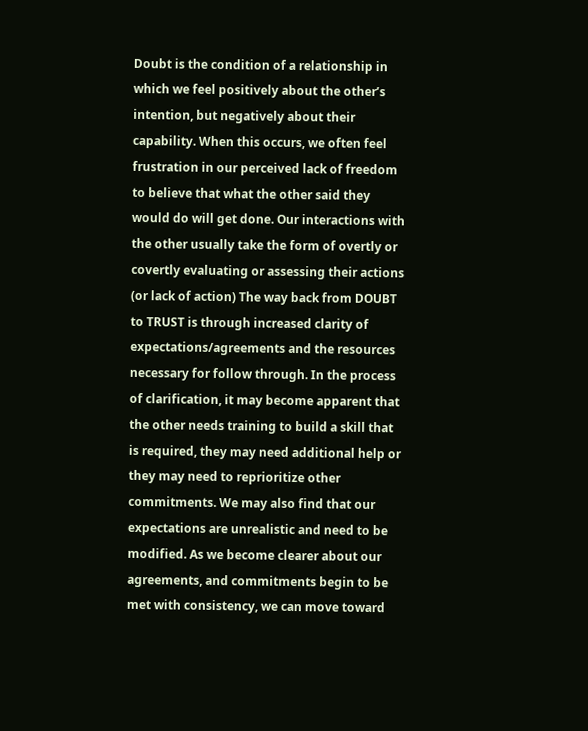Doubt is the condition of a relationship in which we feel positively about the other’s intention, but negatively about their capability. When this occurs, we often feel frustration in our perceived lack of freedom to believe that what the other said they would do will get done. Our interactions with the other usually take the form of overtly or covertly evaluating or assessing their actions (or lack of action) The way back from DOUBT to TRUST is through increased clarity of expectations/agreements and the resources necessary for follow through. In the process of clarification, it may become apparent that the other needs training to build a skill that is required, they may need additional help or they may need to reprioritize other commitments. We may also find that our expectations are unrealistic and need to be modified. As we become clearer about our agreements, and commitments begin to be met with consistency, we can move toward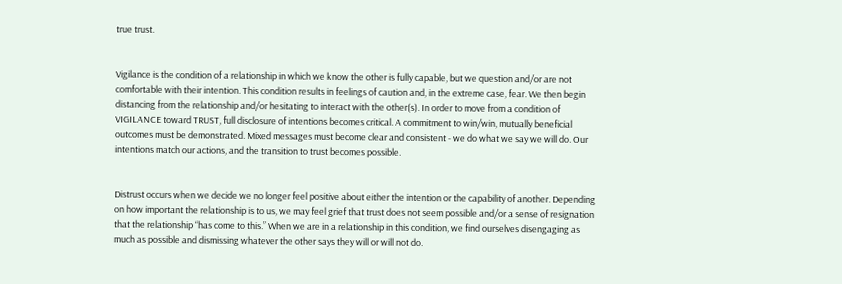true trust.


Vigilance is the condition of a relationship in which we know the other is fully capable, but we question and/or are not comfortable with their intention. This condition results in feelings of caution and, in the extreme case, fear. We then begin distancing from the relationship and/or hesitating to interact with the other(s). In order to move from a condition of VIGILANCE toward TRUST, full disclosure of intentions becomes critical. A commitment to win/win, mutually beneficial outcomes must be demonstrated. Mixed messages must become clear and consistent - we do what we say we will do. Our intentions match our actions, and the transition to trust becomes possible.


Distrust occurs when we decide we no longer feel positive about either the intention or the capability of another. Depending on how important the relationship is to us, we may feel grief that trust does not seem possible and/or a sense of resignation that the relationship “has come to this.” When we are in a relationship in this condition, we find ourselves disengaging as much as possible and dismissing whatever the other says they will or will not do.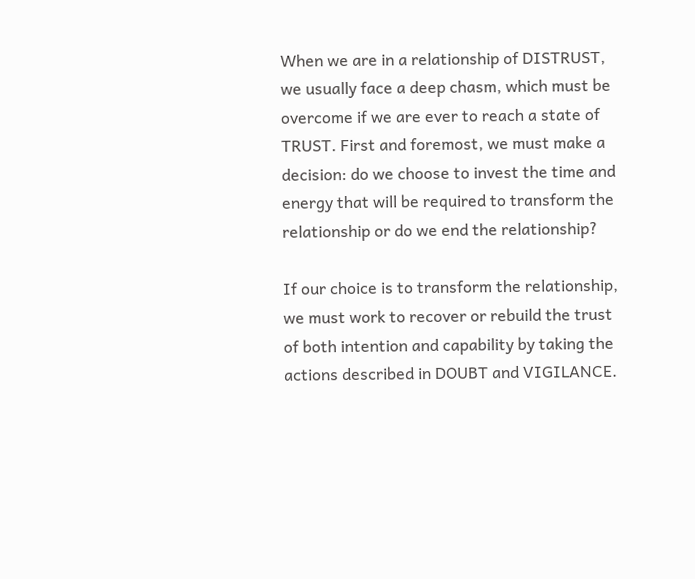When we are in a relationship of DISTRUST, we usually face a deep chasm, which must be overcome if we are ever to reach a state of TRUST. First and foremost, we must make a decision: do we choose to invest the time and energy that will be required to transform the relationship or do we end the relationship?

If our choice is to transform the relationship, we must work to recover or rebuild the trust of both intention and capability by taking the actions described in DOUBT and VIGILANCE.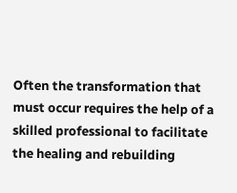Often the transformation that must occur requires the help of a skilled professional to facilitate the healing and rebuilding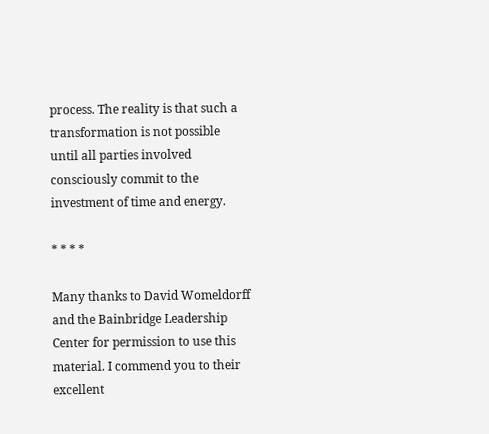process. The reality is that such a transformation is not possible until all parties involved consciously commit to the investment of time and energy.

* * * *

Many thanks to David Womeldorff and the Bainbridge Leadership Center for permission to use this material. I commend you to their excellent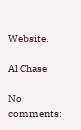Website.

Al Chase

No comments: